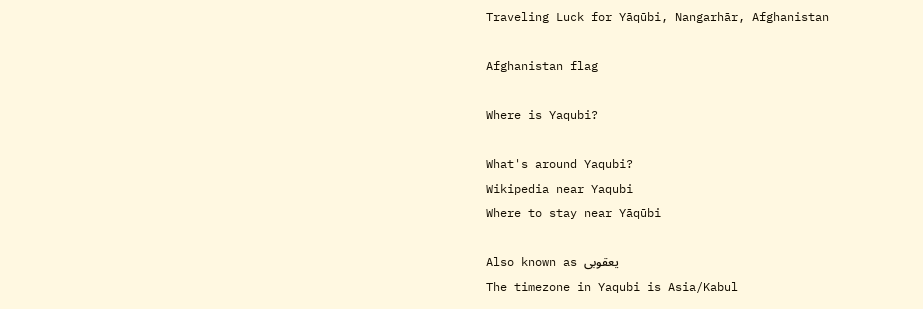Traveling Luck for Yāqūbi, Nangarhār, Afghanistan

Afghanistan flag

Where is Yaqubi?

What's around Yaqubi?
Wikipedia near Yaqubi
Where to stay near Yāqūbi

Also known as یعقوبی
The timezone in Yaqubi is Asia/Kabul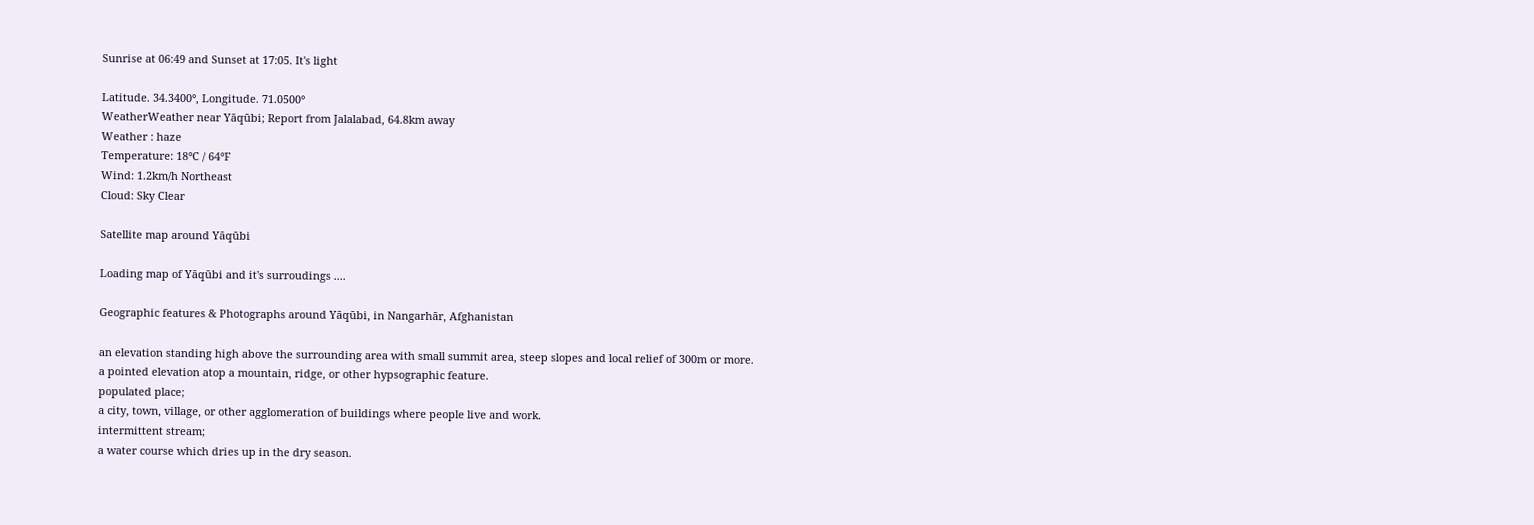Sunrise at 06:49 and Sunset at 17:05. It's light

Latitude. 34.3400°, Longitude. 71.0500°
WeatherWeather near Yāqūbi; Report from Jalalabad, 64.8km away
Weather : haze
Temperature: 18°C / 64°F
Wind: 1.2km/h Northeast
Cloud: Sky Clear

Satellite map around Yāqūbi

Loading map of Yāqūbi and it's surroudings ....

Geographic features & Photographs around Yāqūbi, in Nangarhār, Afghanistan

an elevation standing high above the surrounding area with small summit area, steep slopes and local relief of 300m or more.
a pointed elevation atop a mountain, ridge, or other hypsographic feature.
populated place;
a city, town, village, or other agglomeration of buildings where people live and work.
intermittent stream;
a water course which dries up in the dry season.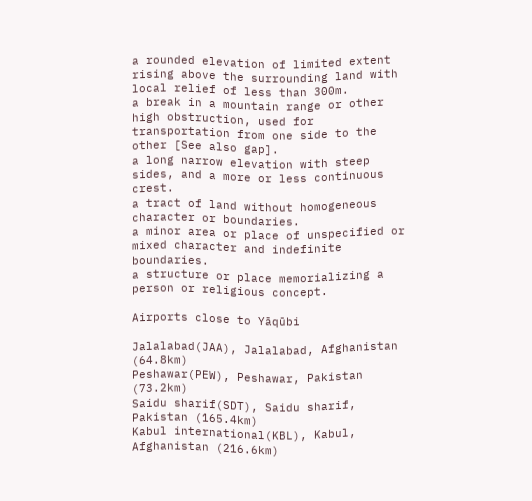a rounded elevation of limited extent rising above the surrounding land with local relief of less than 300m.
a break in a mountain range or other high obstruction, used for transportation from one side to the other [See also gap].
a long narrow elevation with steep sides, and a more or less continuous crest.
a tract of land without homogeneous character or boundaries.
a minor area or place of unspecified or mixed character and indefinite boundaries.
a structure or place memorializing a person or religious concept.

Airports close to Yāqūbi

Jalalabad(JAA), Jalalabad, Afghanistan (64.8km)
Peshawar(PEW), Peshawar, Pakistan (73.2km)
Saidu sharif(SDT), Saidu sharif, Pakistan (165.4km)
Kabul international(KBL), Kabul, Afghanistan (216.6km)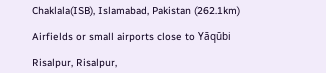Chaklala(ISB), Islamabad, Pakistan (262.1km)

Airfields or small airports close to Yāqūbi

Risalpur, Risalpur,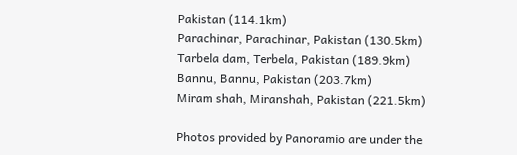Pakistan (114.1km)
Parachinar, Parachinar, Pakistan (130.5km)
Tarbela dam, Terbela, Pakistan (189.9km)
Bannu, Bannu, Pakistan (203.7km)
Miram shah, Miranshah, Pakistan (221.5km)

Photos provided by Panoramio are under the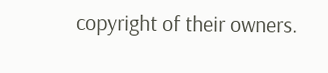copyright of their owners.